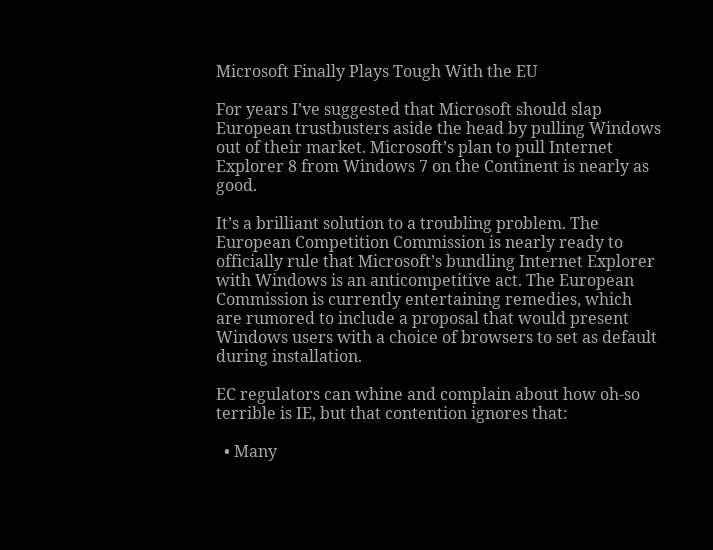Microsoft Finally Plays Tough With the EU

For years I’ve suggested that Microsoft should slap European trustbusters aside the head by pulling Windows out of their market. Microsoft’s plan to pull Internet Explorer 8 from Windows 7 on the Continent is nearly as good.

It’s a brilliant solution to a troubling problem. The European Competition Commission is nearly ready to officially rule that Microsoft’s bundling Internet Explorer with Windows is an anticompetitive act. The European Commission is currently entertaining remedies, which are rumored to include a proposal that would present Windows users with a choice of browsers to set as default during installation.

EC regulators can whine and complain about how oh-so terrible is IE, but that contention ignores that:

  • Many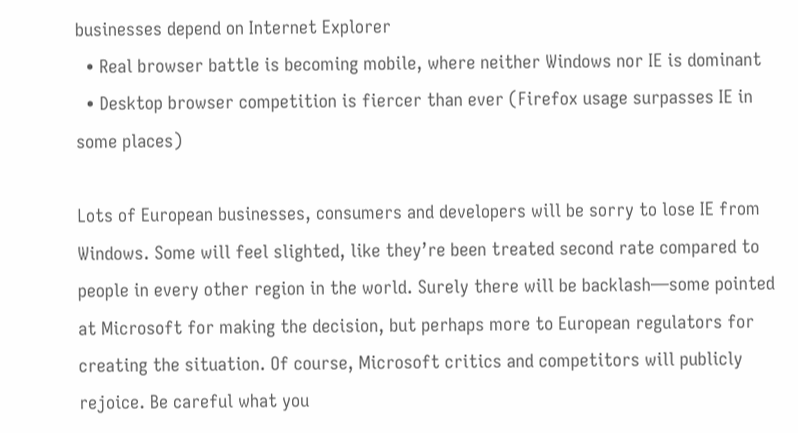businesses depend on Internet Explorer
  • Real browser battle is becoming mobile, where neither Windows nor IE is dominant
  • Desktop browser competition is fiercer than ever (Firefox usage surpasses IE in some places)

Lots of European businesses, consumers and developers will be sorry to lose IE from Windows. Some will feel slighted, like they’re been treated second rate compared to people in every other region in the world. Surely there will be backlash—some pointed at Microsoft for making the decision, but perhaps more to European regulators for creating the situation. Of course, Microsoft critics and competitors will publicly rejoice. Be careful what you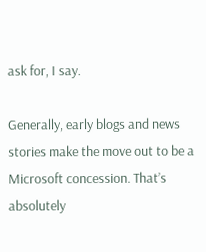ask for, I say.

Generally, early blogs and news stories make the move out to be a Microsoft concession. That’s absolutely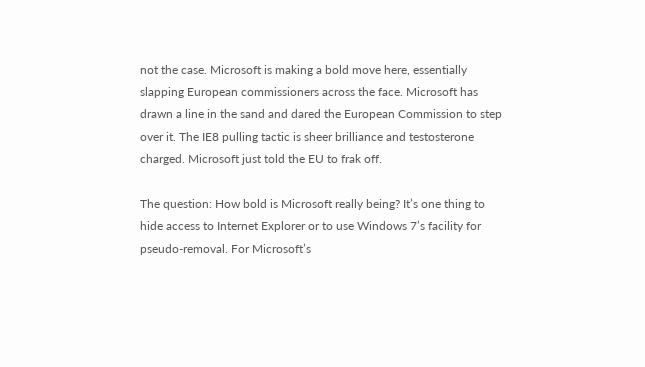not the case. Microsoft is making a bold move here, essentially slapping European commissioners across the face. Microsoft has drawn a line in the sand and dared the European Commission to step over it. The IE8 pulling tactic is sheer brilliance and testosterone charged. Microsoft just told the EU to frak off.

The question: How bold is Microsoft really being? It’s one thing to hide access to Internet Explorer or to use Windows 7’s facility for pseudo-removal. For Microsoft’s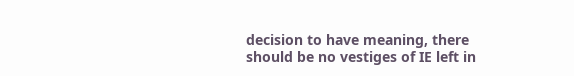decision to have meaning, there should be no vestiges of IE left in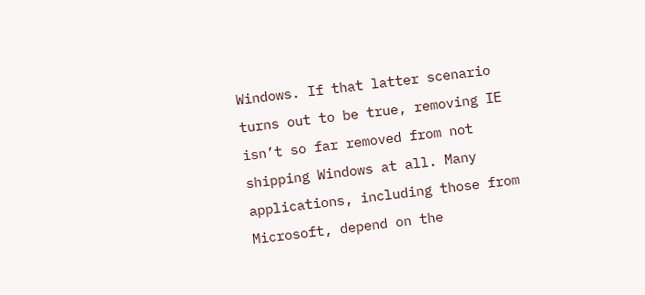Windows. If that latter scenario turns out to be true, removing IE isn’t so far removed from not shipping Windows at all. Many applications, including those from Microsoft, depend on the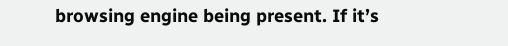browsing engine being present. If it’s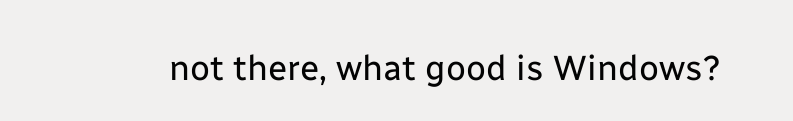not there, what good is Windows?